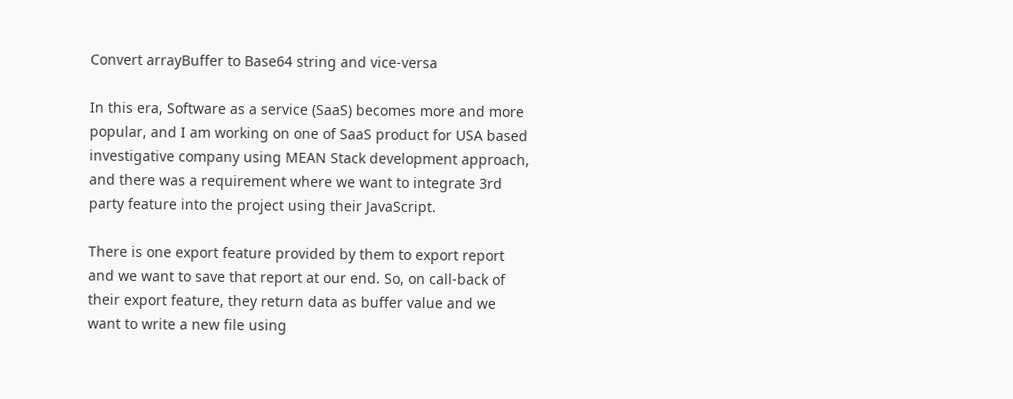Convert arrayBuffer to Base64 string and vice-versa

In this era, Software as a service (SaaS) becomes more and more popular, and I am working on one of SaaS product for USA based investigative company using MEAN Stack development approach, and there was a requirement where we want to integrate 3rd party feature into the project using their JavaScript.

There is one export feature provided by them to export report and we want to save that report at our end. So, on call-back of their export feature, they return data as buffer value and we want to write a new file using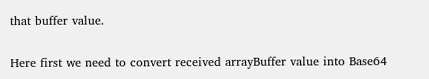that buffer value.

Here first we need to convert received arrayBuffer value into Base64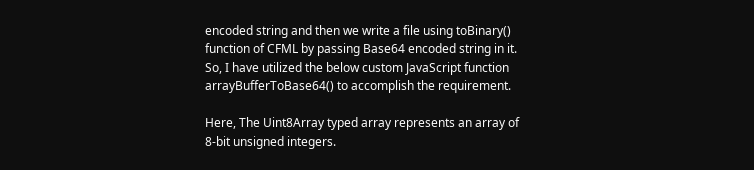encoded string and then we write a file using toBinary() function of CFML by passing Base64 encoded string in it. So, I have utilized the below custom JavaScript function arrayBufferToBase64() to accomplish the requirement.

Here, The Uint8Array typed array represents an array of 8-bit unsigned integers.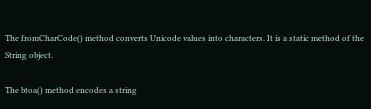The fromCharCode() method converts Unicode values into characters. It is a static method of the String object.

The btoa() method encodes a string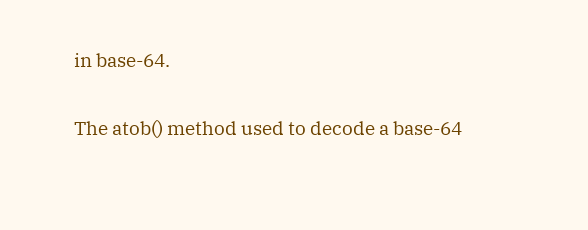in base-64.

The atob() method used to decode a base-64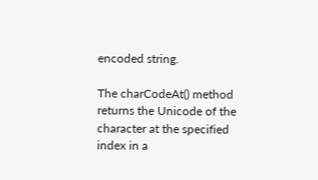encoded string.

The charCodeAt() method returns the Unicode of the character at the specified index in a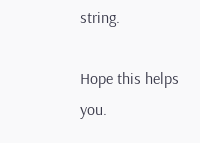string.

Hope this helps you.